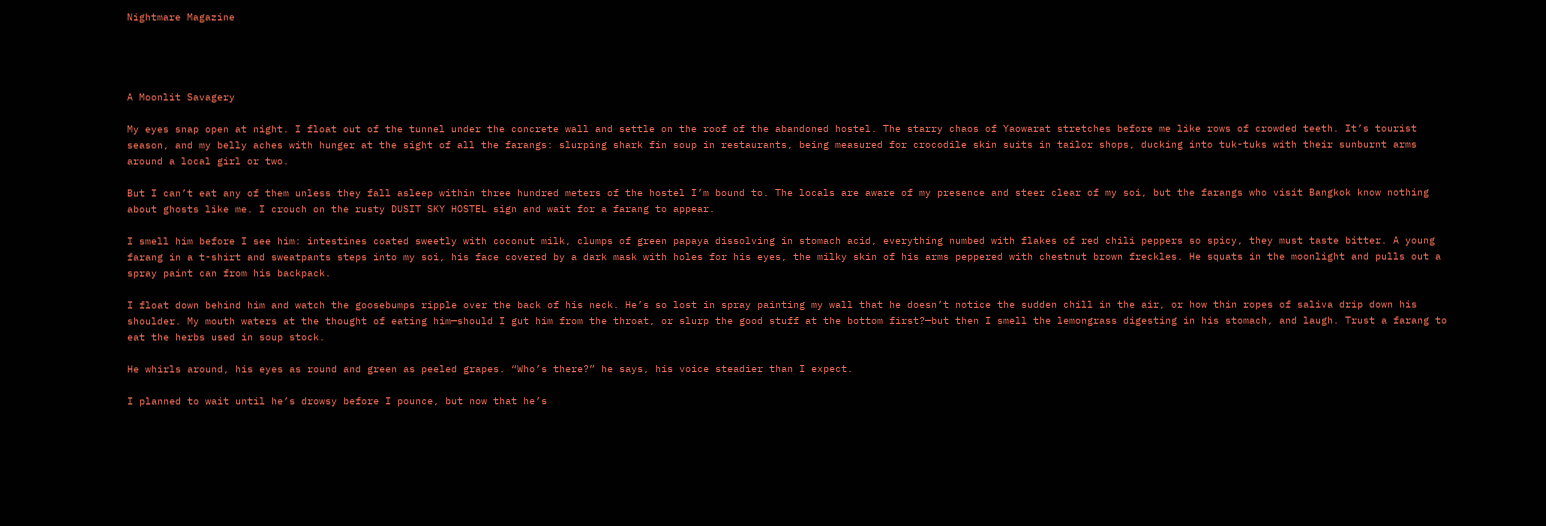Nightmare Magazine




A Moonlit Savagery

My eyes snap open at night. I float out of the tunnel under the concrete wall and settle on the roof of the abandoned hostel. The starry chaos of Yaowarat stretches before me like rows of crowded teeth. It’s tourist season, and my belly aches with hunger at the sight of all the farangs: slurping shark fin soup in restaurants, being measured for crocodile skin suits in tailor shops, ducking into tuk-tuks with their sunburnt arms around a local girl or two.

But I can’t eat any of them unless they fall asleep within three hundred meters of the hostel I’m bound to. The locals are aware of my presence and steer clear of my soi, but the farangs who visit Bangkok know nothing about ghosts like me. I crouch on the rusty DUSIT SKY HOSTEL sign and wait for a farang to appear.

I smell him before I see him: intestines coated sweetly with coconut milk, clumps of green papaya dissolving in stomach acid, everything numbed with flakes of red chili peppers so spicy, they must taste bitter. A young farang in a t-shirt and sweatpants steps into my soi, his face covered by a dark mask with holes for his eyes, the milky skin of his arms peppered with chestnut brown freckles. He squats in the moonlight and pulls out a spray paint can from his backpack.

I float down behind him and watch the goosebumps ripple over the back of his neck. He’s so lost in spray painting my wall that he doesn’t notice the sudden chill in the air, or how thin ropes of saliva drip down his shoulder. My mouth waters at the thought of eating him—should I gut him from the throat, or slurp the good stuff at the bottom first?—but then I smell the lemongrass digesting in his stomach, and laugh. Trust a farang to eat the herbs used in soup stock.

He whirls around, his eyes as round and green as peeled grapes. “Who’s there?” he says, his voice steadier than I expect.

I planned to wait until he’s drowsy before I pounce, but now that he’s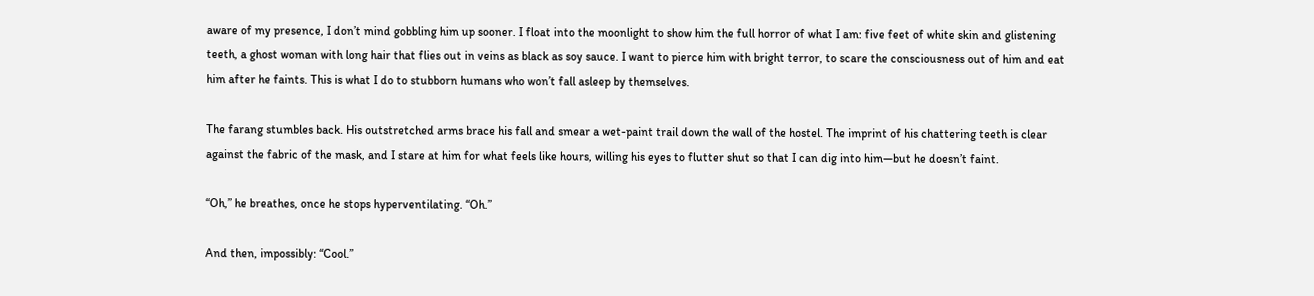aware of my presence, I don’t mind gobbling him up sooner. I float into the moonlight to show him the full horror of what I am: five feet of white skin and glistening teeth, a ghost woman with long hair that flies out in veins as black as soy sauce. I want to pierce him with bright terror, to scare the consciousness out of him and eat him after he faints. This is what I do to stubborn humans who won’t fall asleep by themselves.

The farang stumbles back. His outstretched arms brace his fall and smear a wet-paint trail down the wall of the hostel. The imprint of his chattering teeth is clear against the fabric of the mask, and I stare at him for what feels like hours, willing his eyes to flutter shut so that I can dig into him—but he doesn’t faint.

“Oh,” he breathes, once he stops hyperventilating. “Oh.”

And then, impossibly: “Cool.”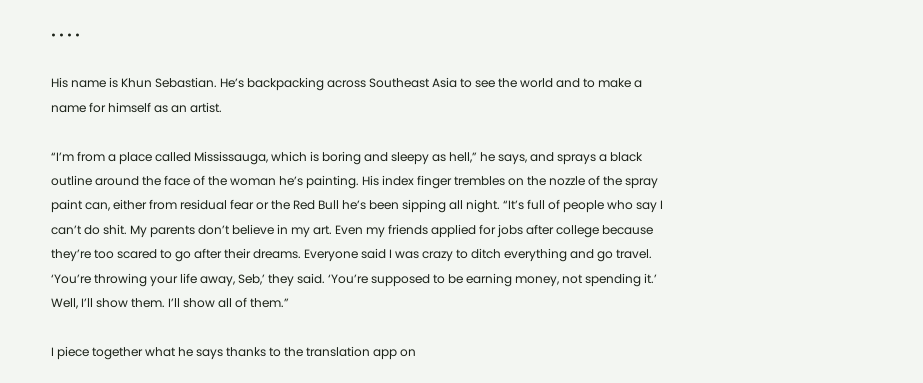• • • •

His name is Khun Sebastian. He’s backpacking across Southeast Asia to see the world and to make a name for himself as an artist.

“I’m from a place called Mississauga, which is boring and sleepy as hell,” he says, and sprays a black outline around the face of the woman he’s painting. His index finger trembles on the nozzle of the spray paint can, either from residual fear or the Red Bull he’s been sipping all night. “It’s full of people who say I can’t do shit. My parents don’t believe in my art. Even my friends applied for jobs after college because they’re too scared to go after their dreams. Everyone said I was crazy to ditch everything and go travel. ‘You’re throwing your life away, Seb,’ they said. ‘You’re supposed to be earning money, not spending it.’ Well, I’ll show them. I’ll show all of them.”

I piece together what he says thanks to the translation app on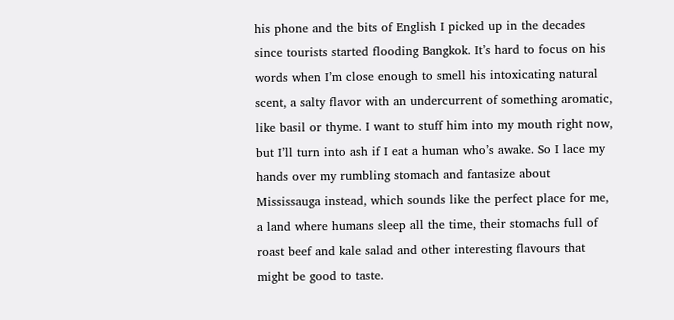his phone and the bits of English I picked up in the decades since tourists started flooding Bangkok. It’s hard to focus on his words when I’m close enough to smell his intoxicating natural scent, a salty flavor with an undercurrent of something aromatic, like basil or thyme. I want to stuff him into my mouth right now, but I’ll turn into ash if I eat a human who’s awake. So I lace my hands over my rumbling stomach and fantasize about Mississauga instead, which sounds like the perfect place for me, a land where humans sleep all the time, their stomachs full of roast beef and kale salad and other interesting flavours that might be good to taste.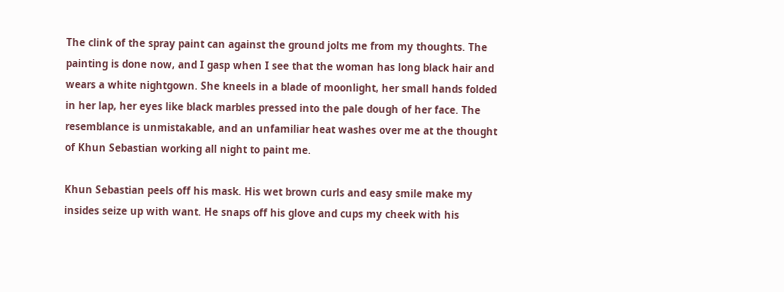The clink of the spray paint can against the ground jolts me from my thoughts. The painting is done now, and I gasp when I see that the woman has long black hair and wears a white nightgown. She kneels in a blade of moonlight, her small hands folded in her lap, her eyes like black marbles pressed into the pale dough of her face. The resemblance is unmistakable, and an unfamiliar heat washes over me at the thought of Khun Sebastian working all night to paint me.

Khun Sebastian peels off his mask. His wet brown curls and easy smile make my insides seize up with want. He snaps off his glove and cups my cheek with his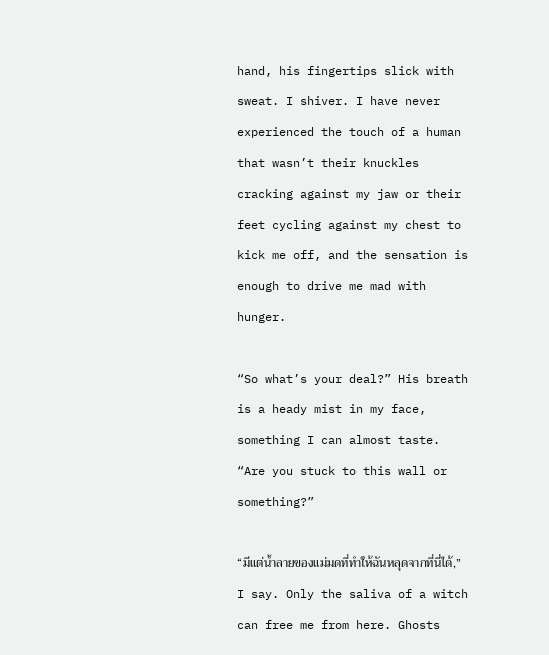hand, his fingertips slick with sweat. I shiver. I have never experienced the touch of a human that wasn’t their knuckles cracking against my jaw or their feet cycling against my chest to kick me off, and the sensation is enough to drive me mad with hunger.

“So what’s your deal?” His breath is a heady mist in my face, something I can almost taste. “Are you stuck to this wall or something?”

“มีแต่น้ำลายของแม่มดที่ทำให้ฉันหลุดจากที่นี่ได้,” I say. Only the saliva of a witch can free me from here. Ghosts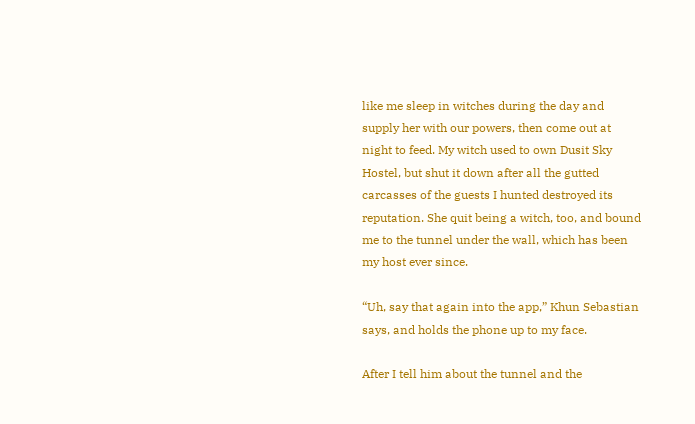like me sleep in witches during the day and supply her with our powers, then come out at night to feed. My witch used to own Dusit Sky Hostel, but shut it down after all the gutted carcasses of the guests I hunted destroyed its reputation. She quit being a witch, too, and bound me to the tunnel under the wall, which has been my host ever since.

“Uh, say that again into the app,” Khun Sebastian says, and holds the phone up to my face.

After I tell him about the tunnel and the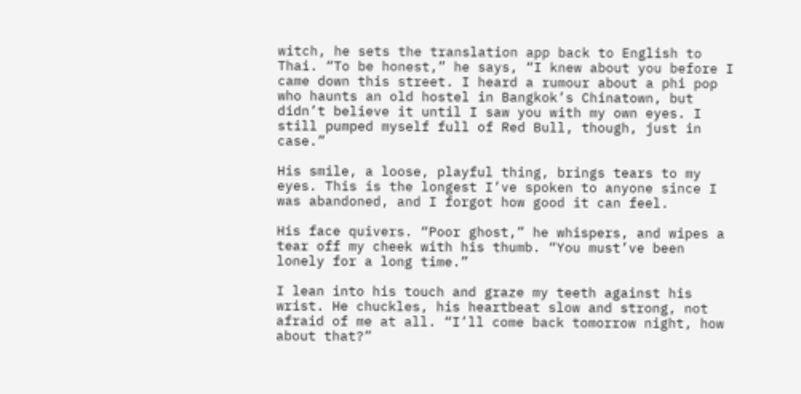witch, he sets the translation app back to English to Thai. “To be honest,” he says, “I knew about you before I came down this street. I heard a rumour about a phi pop who haunts an old hostel in Bangkok’s Chinatown, but didn’t believe it until I saw you with my own eyes. I still pumped myself full of Red Bull, though, just in case.”

His smile, a loose, playful thing, brings tears to my eyes. This is the longest I’ve spoken to anyone since I was abandoned, and I forgot how good it can feel.

His face quivers. “Poor ghost,” he whispers, and wipes a tear off my cheek with his thumb. “You must’ve been lonely for a long time.”

I lean into his touch and graze my teeth against his wrist. He chuckles, his heartbeat slow and strong, not afraid of me at all. “I’ll come back tomorrow night, how about that?”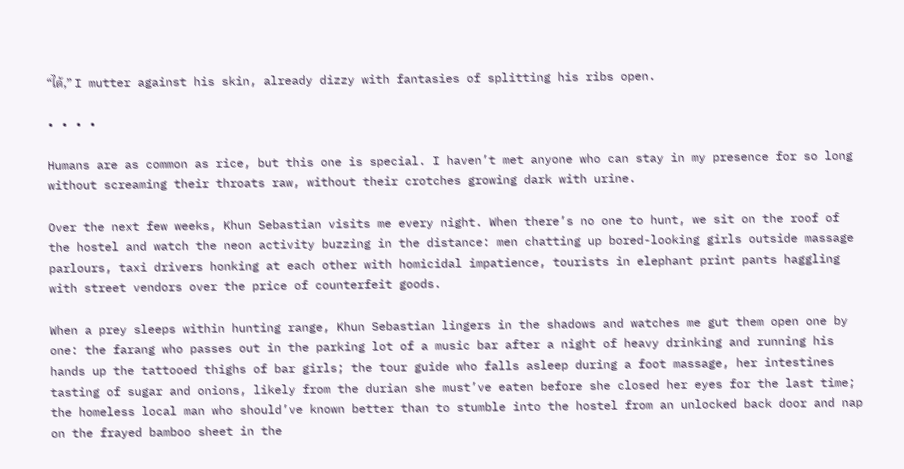“ได้,” I mutter against his skin, already dizzy with fantasies of splitting his ribs open.

• • • •

Humans are as common as rice, but this one is special. I haven’t met anyone who can stay in my presence for so long without screaming their throats raw, without their crotches growing dark with urine.

Over the next few weeks, Khun Sebastian visits me every night. When there’s no one to hunt, we sit on the roof of the hostel and watch the neon activity buzzing in the distance: men chatting up bored-looking girls outside massage parlours, taxi drivers honking at each other with homicidal impatience, tourists in elephant print pants haggling with street vendors over the price of counterfeit goods.

When a prey sleeps within hunting range, Khun Sebastian lingers in the shadows and watches me gut them open one by one: the farang who passes out in the parking lot of a music bar after a night of heavy drinking and running his hands up the tattooed thighs of bar girls; the tour guide who falls asleep during a foot massage, her intestines tasting of sugar and onions, likely from the durian she must’ve eaten before she closed her eyes for the last time; the homeless local man who should’ve known better than to stumble into the hostel from an unlocked back door and nap on the frayed bamboo sheet in the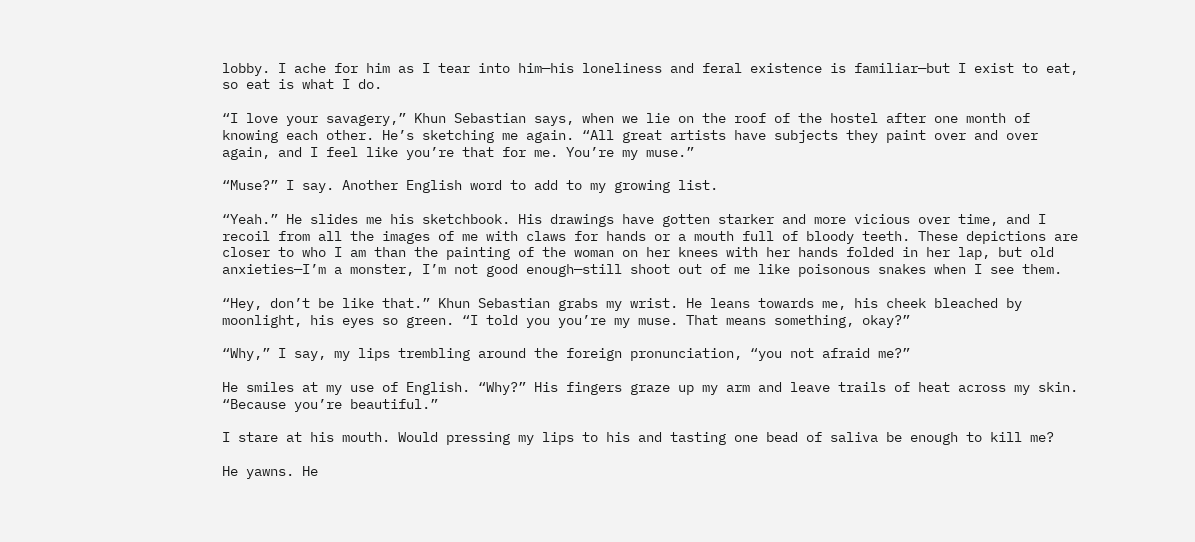lobby. I ache for him as I tear into him—his loneliness and feral existence is familiar—but I exist to eat, so eat is what I do.

“I love your savagery,” Khun Sebastian says, when we lie on the roof of the hostel after one month of knowing each other. He’s sketching me again. “All great artists have subjects they paint over and over again, and I feel like you’re that for me. You’re my muse.”

“Muse?” I say. Another English word to add to my growing list.

“Yeah.” He slides me his sketchbook. His drawings have gotten starker and more vicious over time, and I recoil from all the images of me with claws for hands or a mouth full of bloody teeth. These depictions are closer to who I am than the painting of the woman on her knees with her hands folded in her lap, but old anxieties—I’m a monster, I’m not good enough—still shoot out of me like poisonous snakes when I see them.

“Hey, don’t be like that.” Khun Sebastian grabs my wrist. He leans towards me, his cheek bleached by moonlight, his eyes so green. “I told you you’re my muse. That means something, okay?”

“Why,” I say, my lips trembling around the foreign pronunciation, “you not afraid me?”

He smiles at my use of English. “Why?” His fingers graze up my arm and leave trails of heat across my skin. “Because you’re beautiful.”

I stare at his mouth. Would pressing my lips to his and tasting one bead of saliva be enough to kill me?

He yawns. He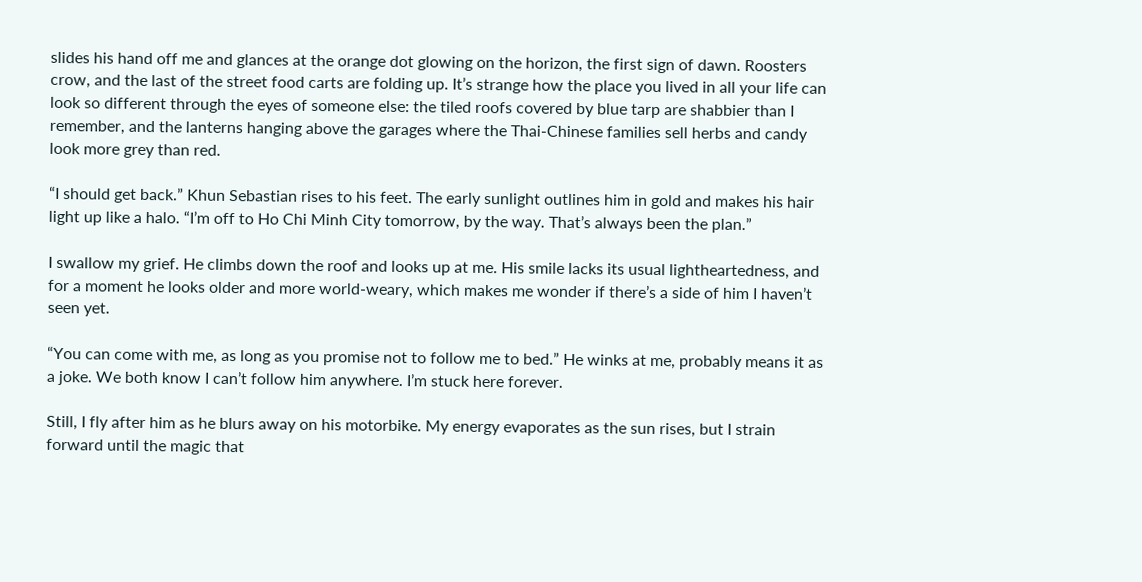slides his hand off me and glances at the orange dot glowing on the horizon, the first sign of dawn. Roosters crow, and the last of the street food carts are folding up. It’s strange how the place you lived in all your life can look so different through the eyes of someone else: the tiled roofs covered by blue tarp are shabbier than I remember, and the lanterns hanging above the garages where the Thai-Chinese families sell herbs and candy look more grey than red.

“I should get back.” Khun Sebastian rises to his feet. The early sunlight outlines him in gold and makes his hair light up like a halo. “I’m off to Ho Chi Minh City tomorrow, by the way. That’s always been the plan.”

I swallow my grief. He climbs down the roof and looks up at me. His smile lacks its usual lightheartedness, and for a moment he looks older and more world-weary, which makes me wonder if there’s a side of him I haven’t seen yet.

“You can come with me, as long as you promise not to follow me to bed.” He winks at me, probably means it as a joke. We both know I can’t follow him anywhere. I’m stuck here forever.

Still, I fly after him as he blurs away on his motorbike. My energy evaporates as the sun rises, but I strain forward until the magic that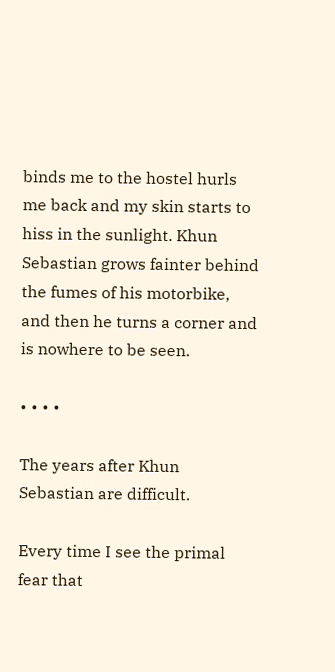binds me to the hostel hurls me back and my skin starts to hiss in the sunlight. Khun Sebastian grows fainter behind the fumes of his motorbike, and then he turns a corner and is nowhere to be seen.

• • • •

The years after Khun Sebastian are difficult.

Every time I see the primal fear that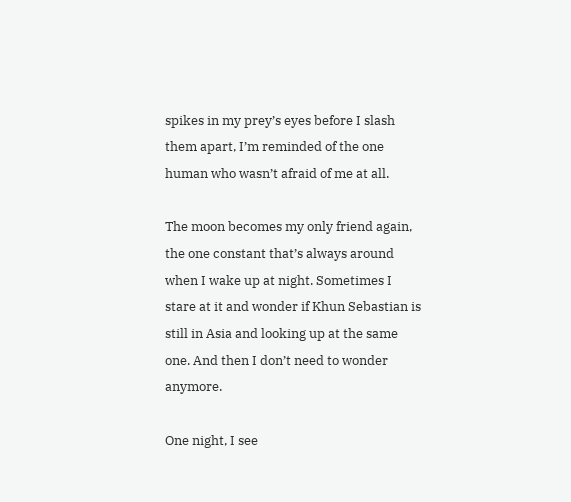spikes in my prey’s eyes before I slash them apart, I’m reminded of the one human who wasn’t afraid of me at all.

The moon becomes my only friend again, the one constant that’s always around when I wake up at night. Sometimes I stare at it and wonder if Khun Sebastian is still in Asia and looking up at the same one. And then I don’t need to wonder anymore.

One night, I see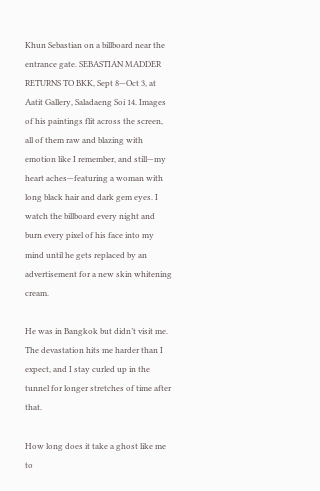Khun Sebastian on a billboard near the entrance gate. SEBASTIAN MADDER RETURNS TO BKK, Sept 8—Oct 3, at Aatit Gallery, Saladaeng Soi 14. Images of his paintings flit across the screen, all of them raw and blazing with emotion like I remember, and still—my heart aches—featuring a woman with long black hair and dark gem eyes. I watch the billboard every night and burn every pixel of his face into my mind until he gets replaced by an advertisement for a new skin whitening cream.

He was in Bangkok but didn’t visit me. The devastation hits me harder than I expect, and I stay curled up in the tunnel for longer stretches of time after that.

How long does it take a ghost like me to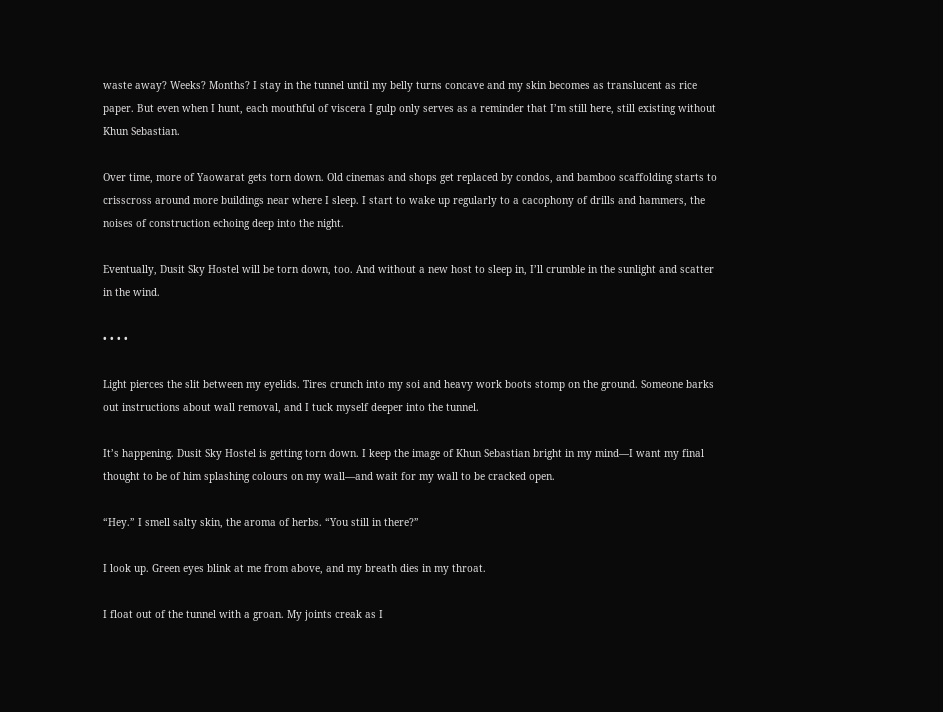waste away? Weeks? Months? I stay in the tunnel until my belly turns concave and my skin becomes as translucent as rice paper. But even when I hunt, each mouthful of viscera I gulp only serves as a reminder that I’m still here, still existing without Khun Sebastian.

Over time, more of Yaowarat gets torn down. Old cinemas and shops get replaced by condos, and bamboo scaffolding starts to crisscross around more buildings near where I sleep. I start to wake up regularly to a cacophony of drills and hammers, the noises of construction echoing deep into the night.

Eventually, Dusit Sky Hostel will be torn down, too. And without a new host to sleep in, I’ll crumble in the sunlight and scatter in the wind.

• • • •

Light pierces the slit between my eyelids. Tires crunch into my soi and heavy work boots stomp on the ground. Someone barks out instructions about wall removal, and I tuck myself deeper into the tunnel.

It’s happening. Dusit Sky Hostel is getting torn down. I keep the image of Khun Sebastian bright in my mind—I want my final thought to be of him splashing colours on my wall—and wait for my wall to be cracked open.

“Hey.” I smell salty skin, the aroma of herbs. “You still in there?”

I look up. Green eyes blink at me from above, and my breath dies in my throat.

I float out of the tunnel with a groan. My joints creak as I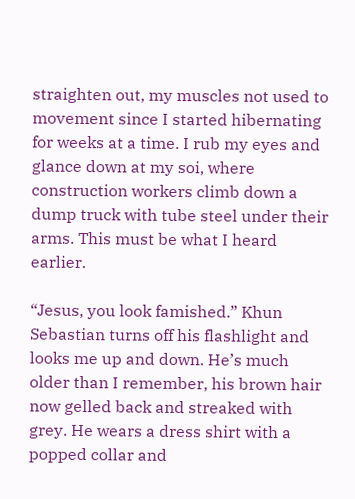straighten out, my muscles not used to movement since I started hibernating for weeks at a time. I rub my eyes and glance down at my soi, where construction workers climb down a dump truck with tube steel under their arms. This must be what I heard earlier.

“Jesus, you look famished.” Khun Sebastian turns off his flashlight and looks me up and down. He’s much older than I remember, his brown hair now gelled back and streaked with grey. He wears a dress shirt with a popped collar and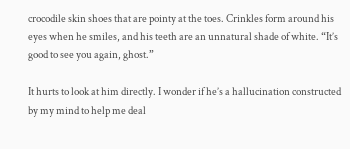crocodile skin shoes that are pointy at the toes. Crinkles form around his eyes when he smiles, and his teeth are an unnatural shade of white. “It’s good to see you again, ghost.”

It hurts to look at him directly. I wonder if he’s a hallucination constructed by my mind to help me deal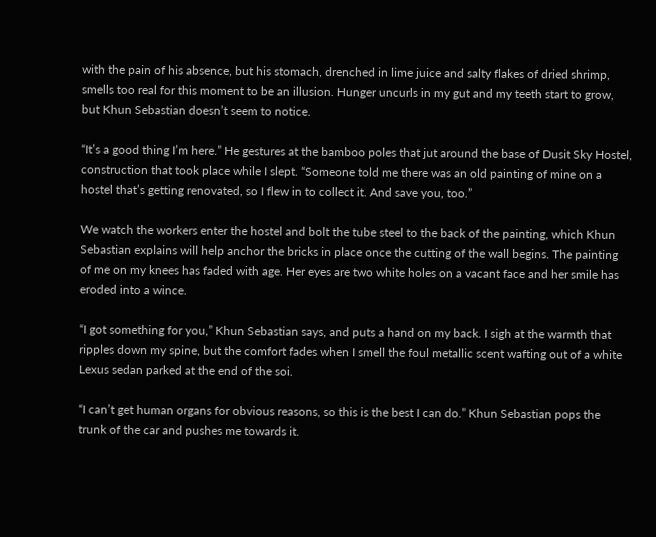with the pain of his absence, but his stomach, drenched in lime juice and salty flakes of dried shrimp, smells too real for this moment to be an illusion. Hunger uncurls in my gut and my teeth start to grow, but Khun Sebastian doesn’t seem to notice.

“It’s a good thing I’m here.” He gestures at the bamboo poles that jut around the base of Dusit Sky Hostel, construction that took place while I slept. “Someone told me there was an old painting of mine on a hostel that’s getting renovated, so I flew in to collect it. And save you, too.”

We watch the workers enter the hostel and bolt the tube steel to the back of the painting, which Khun Sebastian explains will help anchor the bricks in place once the cutting of the wall begins. The painting of me on my knees has faded with age. Her eyes are two white holes on a vacant face and her smile has eroded into a wince.

“I got something for you,” Khun Sebastian says, and puts a hand on my back. I sigh at the warmth that ripples down my spine, but the comfort fades when I smell the foul metallic scent wafting out of a white Lexus sedan parked at the end of the soi.

“I can’t get human organs for obvious reasons, so this is the best I can do.” Khun Sebastian pops the trunk of the car and pushes me towards it.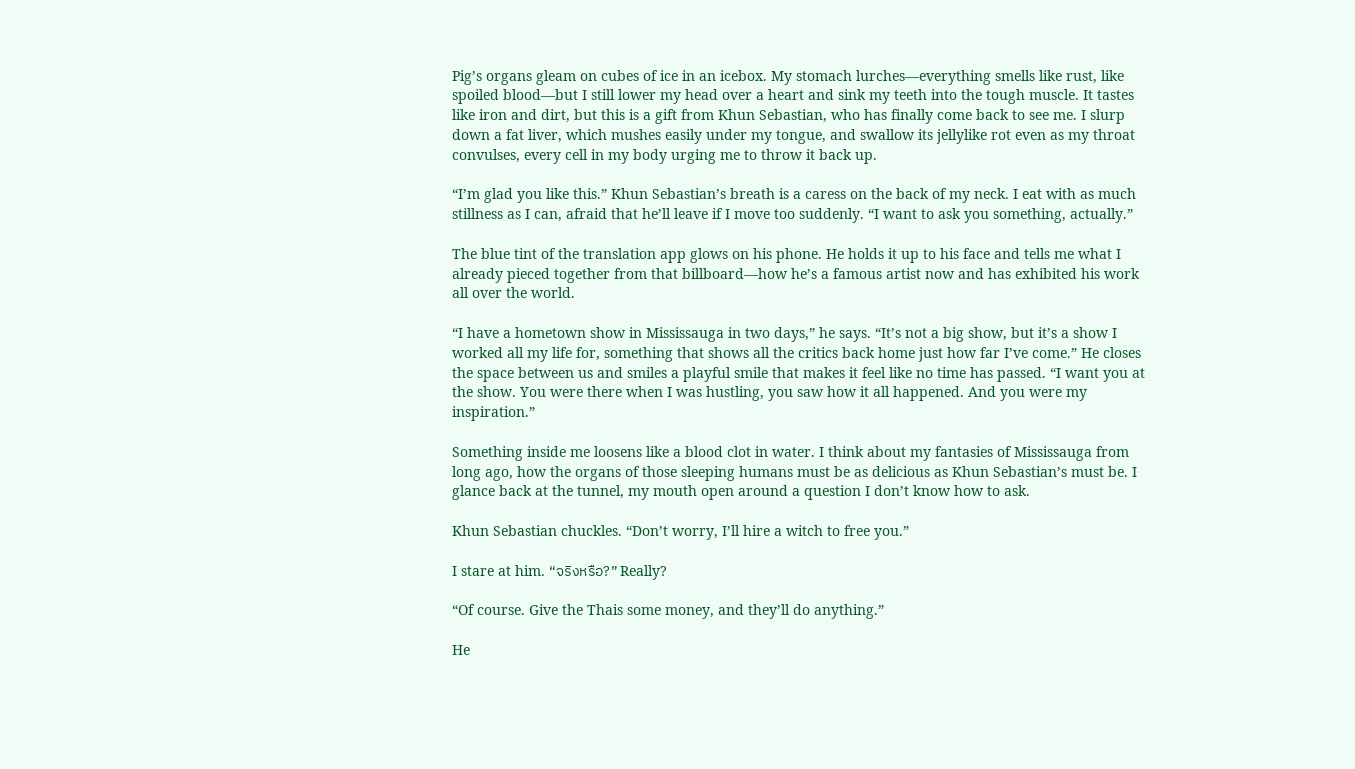Pig’s organs gleam on cubes of ice in an icebox. My stomach lurches—everything smells like rust, like spoiled blood—but I still lower my head over a heart and sink my teeth into the tough muscle. It tastes like iron and dirt, but this is a gift from Khun Sebastian, who has finally come back to see me. I slurp down a fat liver, which mushes easily under my tongue, and swallow its jellylike rot even as my throat convulses, every cell in my body urging me to throw it back up.

“I’m glad you like this.” Khun Sebastian’s breath is a caress on the back of my neck. I eat with as much stillness as I can, afraid that he’ll leave if I move too suddenly. “I want to ask you something, actually.”

The blue tint of the translation app glows on his phone. He holds it up to his face and tells me what I already pieced together from that billboard—how he’s a famous artist now and has exhibited his work all over the world.

“I have a hometown show in Mississauga in two days,” he says. “It’s not a big show, but it’s a show I worked all my life for, something that shows all the critics back home just how far I’ve come.” He closes the space between us and smiles a playful smile that makes it feel like no time has passed. “I want you at the show. You were there when I was hustling, you saw how it all happened. And you were my inspiration.”

Something inside me loosens like a blood clot in water. I think about my fantasies of Mississauga from long ago, how the organs of those sleeping humans must be as delicious as Khun Sebastian’s must be. I glance back at the tunnel, my mouth open around a question I don’t know how to ask.

Khun Sebastian chuckles. “Don’t worry, I’ll hire a witch to free you.”

I stare at him. “จริงหรือ?” Really?

“Of course. Give the Thais some money, and they’ll do anything.”

He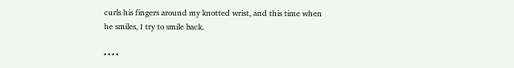curls his fingers around my knotted wrist, and this time when he smiles, I try to smile back.

• • • •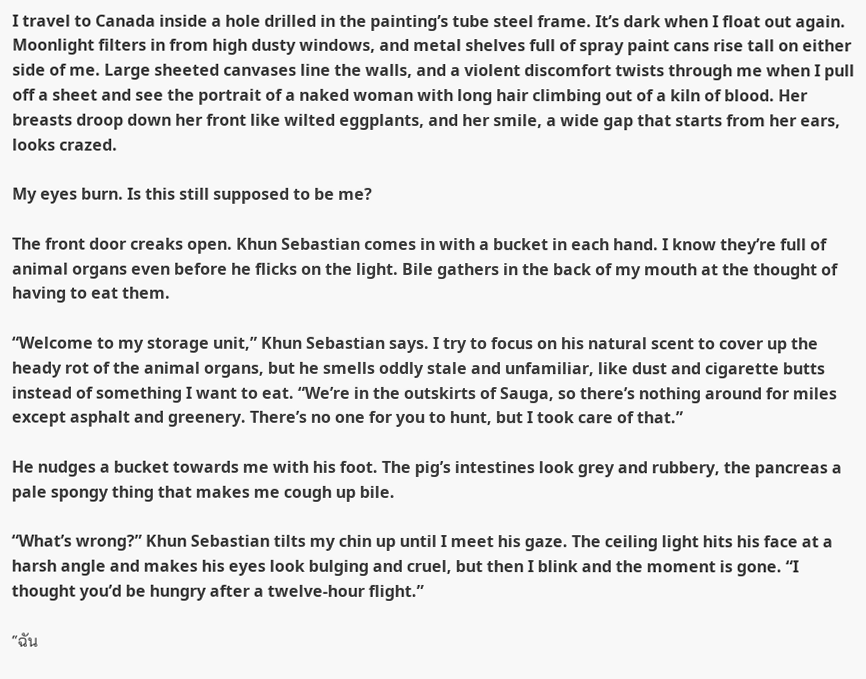I travel to Canada inside a hole drilled in the painting’s tube steel frame. It’s dark when I float out again. Moonlight filters in from high dusty windows, and metal shelves full of spray paint cans rise tall on either side of me. Large sheeted canvases line the walls, and a violent discomfort twists through me when I pull off a sheet and see the portrait of a naked woman with long hair climbing out of a kiln of blood. Her breasts droop down her front like wilted eggplants, and her smile, a wide gap that starts from her ears, looks crazed.

My eyes burn. Is this still supposed to be me?

The front door creaks open. Khun Sebastian comes in with a bucket in each hand. I know they’re full of animal organs even before he flicks on the light. Bile gathers in the back of my mouth at the thought of having to eat them.

“Welcome to my storage unit,” Khun Sebastian says. I try to focus on his natural scent to cover up the heady rot of the animal organs, but he smells oddly stale and unfamiliar, like dust and cigarette butts instead of something I want to eat. “We’re in the outskirts of Sauga, so there’s nothing around for miles except asphalt and greenery. There’s no one for you to hunt, but I took care of that.”

He nudges a bucket towards me with his foot. The pig’s intestines look grey and rubbery, the pancreas a pale spongy thing that makes me cough up bile.

“What’s wrong?” Khun Sebastian tilts my chin up until I meet his gaze. The ceiling light hits his face at a harsh angle and makes his eyes look bulging and cruel, but then I blink and the moment is gone. “I thought you’d be hungry after a twelve-hour flight.”

“ฉัน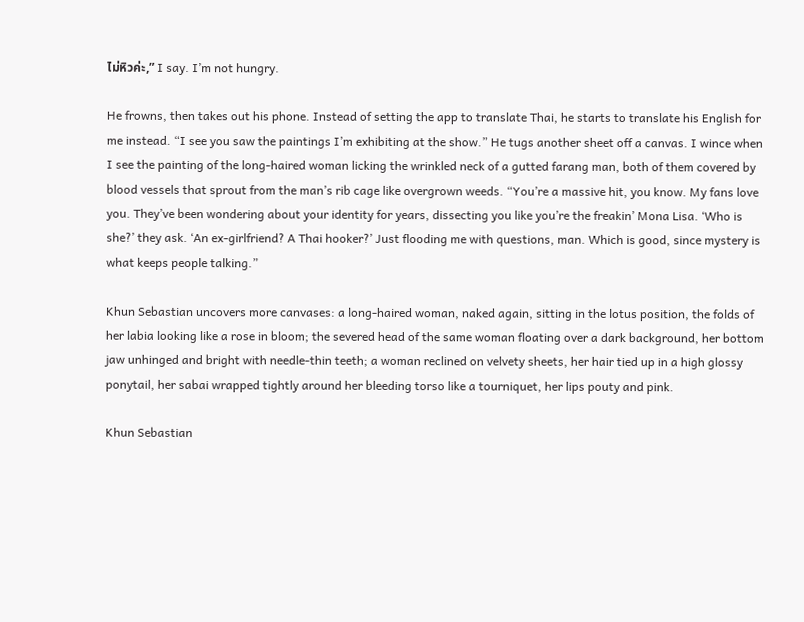ไม่หิวค่ะ,” I say. I’m not hungry.

He frowns, then takes out his phone. Instead of setting the app to translate Thai, he starts to translate his English for me instead. “I see you saw the paintings I’m exhibiting at the show.” He tugs another sheet off a canvas. I wince when I see the painting of the long-haired woman licking the wrinkled neck of a gutted farang man, both of them covered by blood vessels that sprout from the man’s rib cage like overgrown weeds. “You’re a massive hit, you know. My fans love you. They’ve been wondering about your identity for years, dissecting you like you’re the freakin’ Mona Lisa. ‘Who is she?’ they ask. ‘An ex-girlfriend? A Thai hooker?’ Just flooding me with questions, man. Which is good, since mystery is what keeps people talking.”

Khun Sebastian uncovers more canvases: a long-haired woman, naked again, sitting in the lotus position, the folds of her labia looking like a rose in bloom; the severed head of the same woman floating over a dark background, her bottom jaw unhinged and bright with needle-thin teeth; a woman reclined on velvety sheets, her hair tied up in a high glossy ponytail, her sabai wrapped tightly around her bleeding torso like a tourniquet, her lips pouty and pink.

Khun Sebastian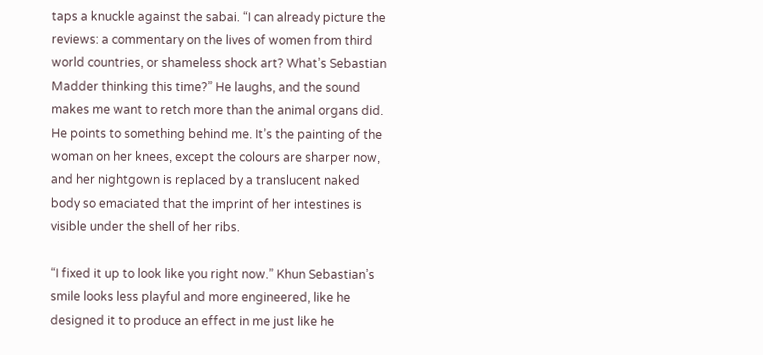taps a knuckle against the sabai. “I can already picture the reviews: a commentary on the lives of women from third world countries, or shameless shock art? What’s Sebastian Madder thinking this time?” He laughs, and the sound makes me want to retch more than the animal organs did. He points to something behind me. It’s the painting of the woman on her knees, except the colours are sharper now, and her nightgown is replaced by a translucent naked body so emaciated that the imprint of her intestines is visible under the shell of her ribs.

“I fixed it up to look like you right now.” Khun Sebastian’s smile looks less playful and more engineered, like he designed it to produce an effect in me just like he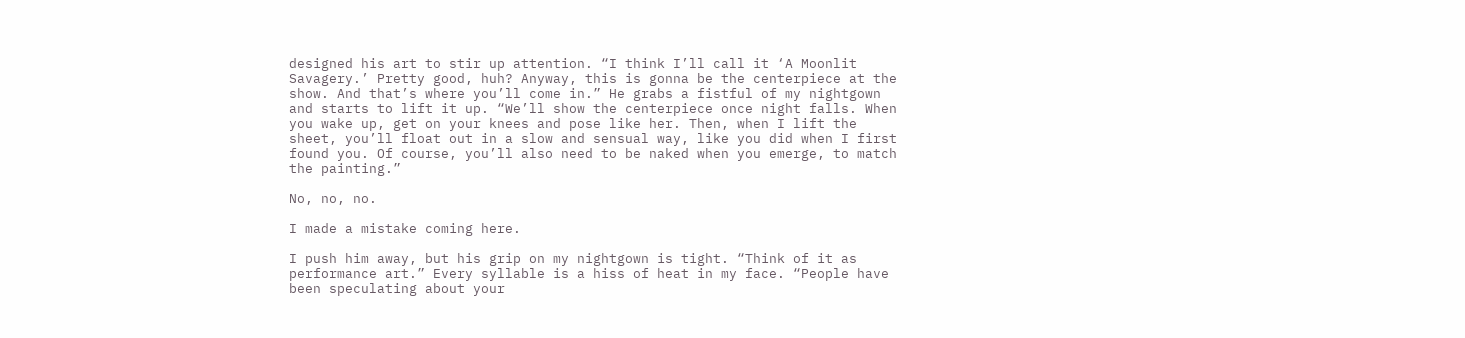designed his art to stir up attention. “I think I’ll call it ‘A Moonlit Savagery.’ Pretty good, huh? Anyway, this is gonna be the centerpiece at the show. And that’s where you’ll come in.” He grabs a fistful of my nightgown and starts to lift it up. “We’ll show the centerpiece once night falls. When you wake up, get on your knees and pose like her. Then, when I lift the sheet, you’ll float out in a slow and sensual way, like you did when I first found you. Of course, you’ll also need to be naked when you emerge, to match the painting.”

No, no, no.

I made a mistake coming here.

I push him away, but his grip on my nightgown is tight. “Think of it as performance art.” Every syllable is a hiss of heat in my face. “People have been speculating about your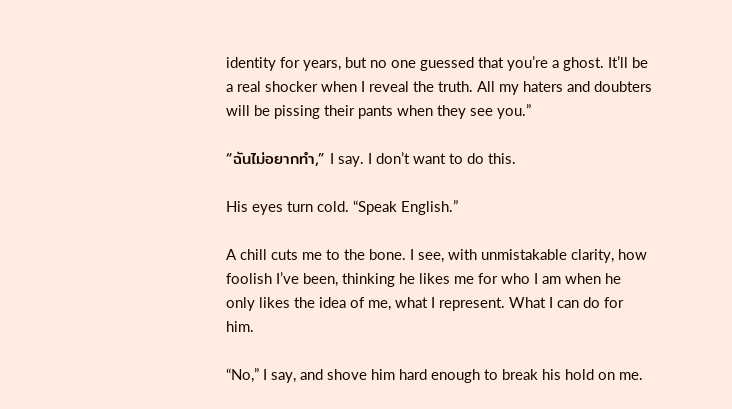identity for years, but no one guessed that you’re a ghost. It’ll be a real shocker when I reveal the truth. All my haters and doubters will be pissing their pants when they see you.”

“ฉันไม่อยากทำ,” I say. I don’t want to do this.

His eyes turn cold. “Speak English.”

A chill cuts me to the bone. I see, with unmistakable clarity, how foolish I’ve been, thinking he likes me for who I am when he only likes the idea of me, what I represent. What I can do for him.

“No,” I say, and shove him hard enough to break his hold on me.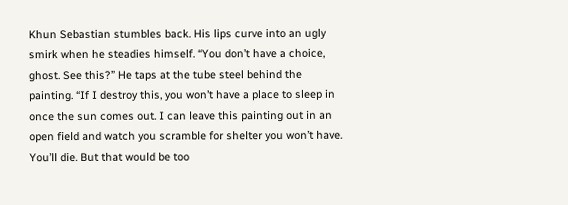Khun Sebastian stumbles back. His lips curve into an ugly smirk when he steadies himself. “You don’t have a choice, ghost. See this?” He taps at the tube steel behind the painting. “If I destroy this, you won’t have a place to sleep in once the sun comes out. I can leave this painting out in an open field and watch you scramble for shelter you won’t have. You’ll die. But that would be too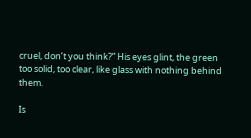cruel, don’t you think?” His eyes glint, the green too solid, too clear, like glass with nothing behind them.

Is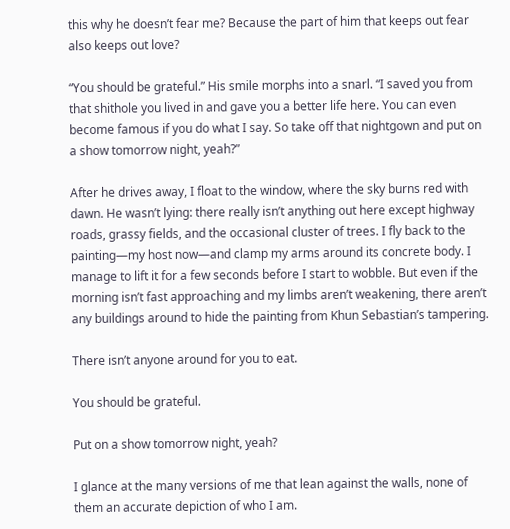this why he doesn’t fear me? Because the part of him that keeps out fear also keeps out love?

“You should be grateful.” His smile morphs into a snarl. “I saved you from that shithole you lived in and gave you a better life here. You can even become famous if you do what I say. So take off that nightgown and put on a show tomorrow night, yeah?”

After he drives away, I float to the window, where the sky burns red with dawn. He wasn’t lying: there really isn’t anything out here except highway roads, grassy fields, and the occasional cluster of trees. I fly back to the painting—my host now—and clamp my arms around its concrete body. I manage to lift it for a few seconds before I start to wobble. But even if the morning isn’t fast approaching and my limbs aren’t weakening, there aren’t any buildings around to hide the painting from Khun Sebastian’s tampering.

There isn’t anyone around for you to eat.

You should be grateful.

Put on a show tomorrow night, yeah?

I glance at the many versions of me that lean against the walls, none of them an accurate depiction of who I am.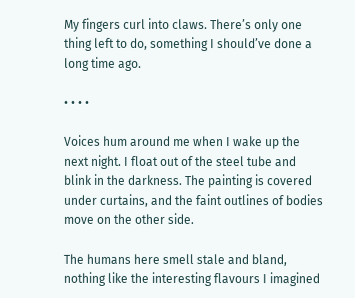My fingers curl into claws. There’s only one thing left to do, something I should’ve done a long time ago.

• • • •

Voices hum around me when I wake up the next night. I float out of the steel tube and blink in the darkness. The painting is covered under curtains, and the faint outlines of bodies move on the other side.

The humans here smell stale and bland, nothing like the interesting flavours I imagined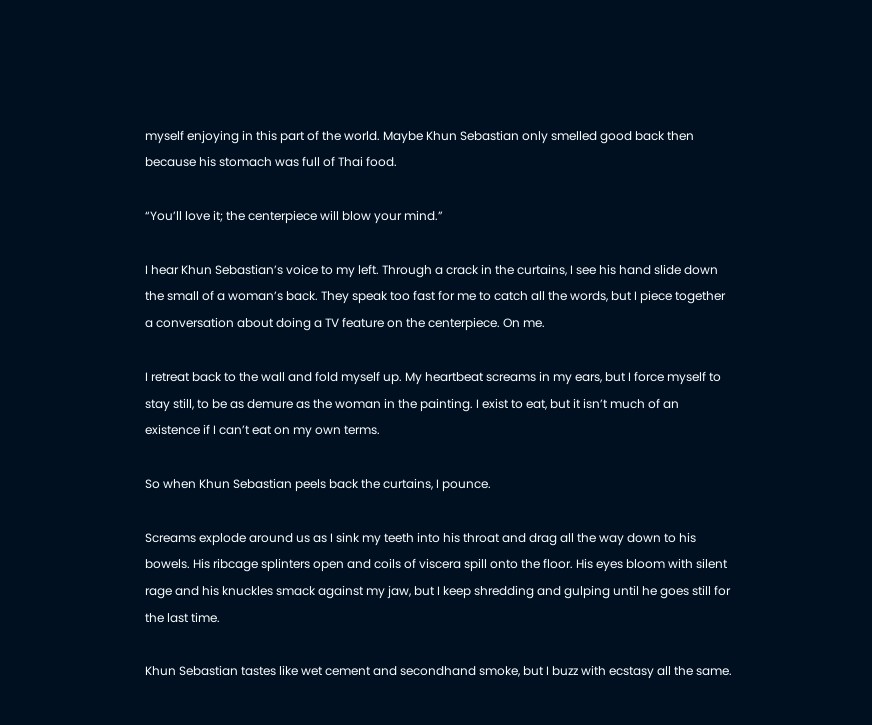myself enjoying in this part of the world. Maybe Khun Sebastian only smelled good back then because his stomach was full of Thai food.

“You’ll love it; the centerpiece will blow your mind.”

I hear Khun Sebastian’s voice to my left. Through a crack in the curtains, I see his hand slide down the small of a woman’s back. They speak too fast for me to catch all the words, but I piece together a conversation about doing a TV feature on the centerpiece. On me.

I retreat back to the wall and fold myself up. My heartbeat screams in my ears, but I force myself to stay still, to be as demure as the woman in the painting. I exist to eat, but it isn’t much of an existence if I can’t eat on my own terms.

So when Khun Sebastian peels back the curtains, I pounce.

Screams explode around us as I sink my teeth into his throat and drag all the way down to his bowels. His ribcage splinters open and coils of viscera spill onto the floor. His eyes bloom with silent rage and his knuckles smack against my jaw, but I keep shredding and gulping until he goes still for the last time.

Khun Sebastian tastes like wet cement and secondhand smoke, but I buzz with ecstasy all the same.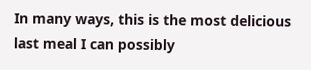In many ways, this is the most delicious last meal I can possibly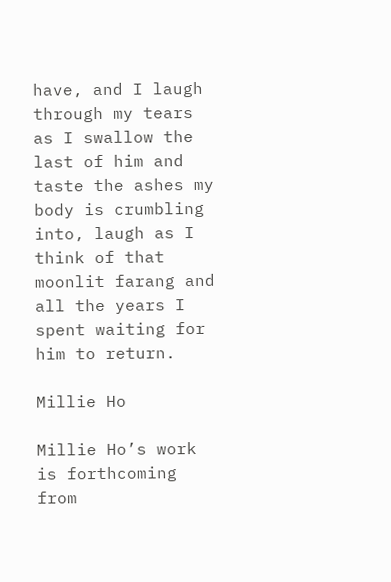have, and I laugh through my tears as I swallow the last of him and taste the ashes my body is crumbling into, laugh as I think of that moonlit farang and all the years I spent waiting for him to return.

Millie Ho

Millie Ho’s work is forthcoming from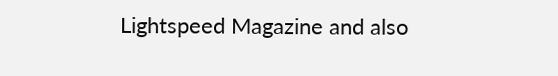Lightspeed Magazine and also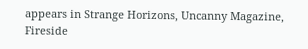appears in Strange Horizons, Uncanny Magazine, Fireside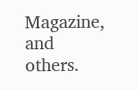Magazine, and others.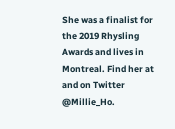She was a finalist for the 2019 Rhysling Awards and lives in Montreal. Find her at and on Twitter @Millie_Ho.